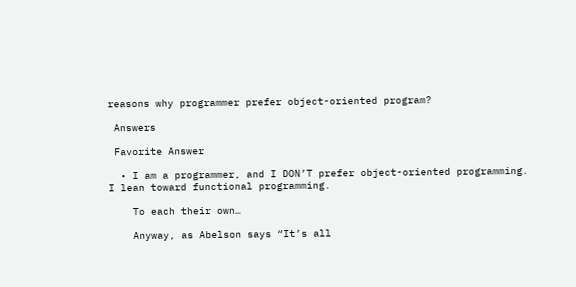reasons why programmer prefer object-oriented program?

 Answers

 Favorite Answer

  • I am a programmer, and I DON’T prefer object-oriented programming. I lean toward functional programming.

    To each their own…

    Anyway, as Abelson says “It’s all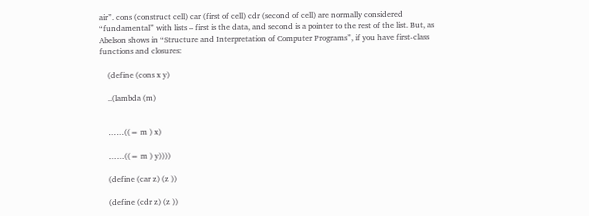air”. cons (construct cell) car (first of cell) cdr (second of cell) are normally considered “fundamental” with lists – first is the data, and second is a pointer to the rest of the list. But, as Abelson shows in “Structure and Interpretation of Computer Programs”, if you have first-class functions and closures:

    (define (cons x y)

    ..(lambda (m)


    ……((= m ) x)

    ……((= m ) y))))

    (define (car z) (z ))

    (define (cdr z) (z ))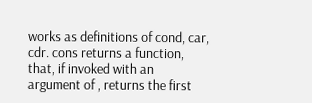works as definitions of cond, car, cdr. cons returns a function, that, if invoked with an argument of , returns the first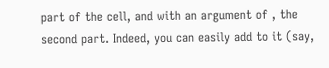part of the cell, and with an argument of , the second part. Indeed, you can easily add to it (say,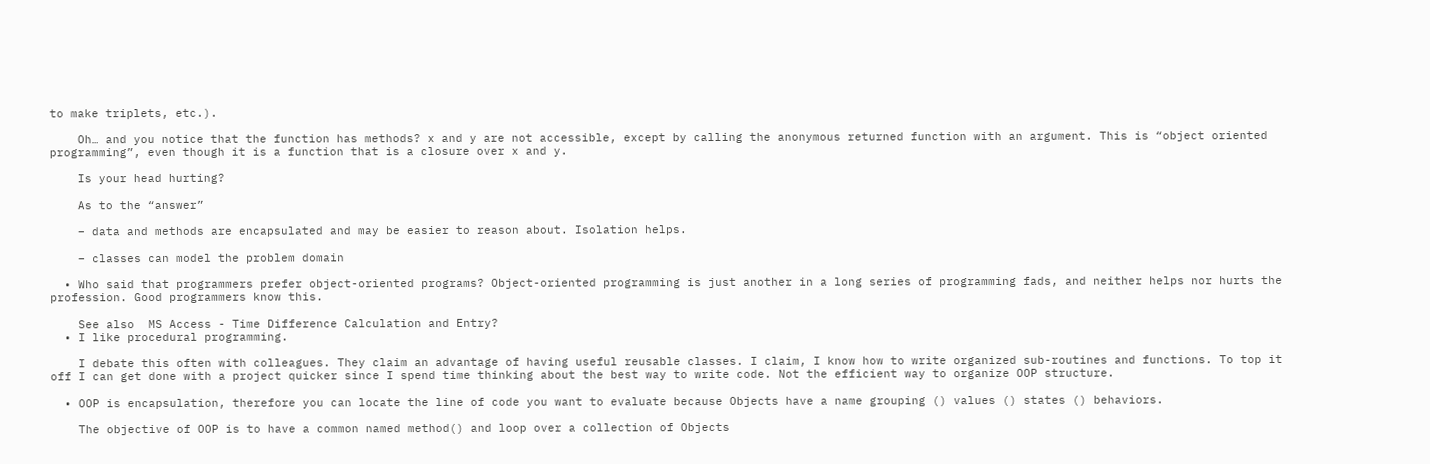to make triplets, etc.).

    Oh… and you notice that the function has methods? x and y are not accessible, except by calling the anonymous returned function with an argument. This is “object oriented programming”, even though it is a function that is a closure over x and y.

    Is your head hurting?

    As to the “answer”

    – data and methods are encapsulated and may be easier to reason about. Isolation helps.

    – classes can model the problem domain

  • Who said that programmers prefer object-oriented programs? Object-oriented programming is just another in a long series of programming fads, and neither helps nor hurts the profession. Good programmers know this.

    See also  MS Access - Time Difference Calculation and Entry?
  • I like procedural programming.

    I debate this often with colleagues. They claim an advantage of having useful reusable classes. I claim, I know how to write organized sub-routines and functions. To top it off I can get done with a project quicker since I spend time thinking about the best way to write code. Not the efficient way to organize OOP structure.

  • OOP is encapsulation, therefore you can locate the line of code you want to evaluate because Objects have a name grouping () values () states () behaviors.

    The objective of OOP is to have a common named method() and loop over a collection of Objects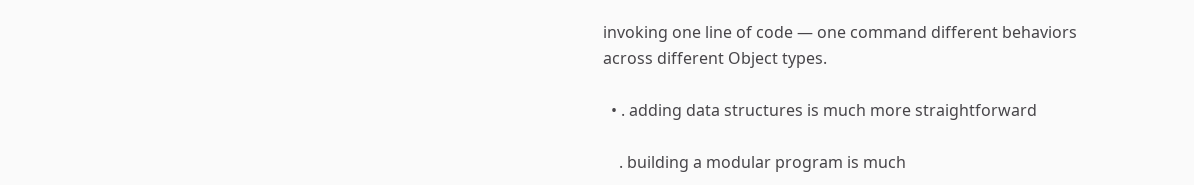invoking one line of code — one command different behaviors across different Object types.

  • . adding data structures is much more straightforward

    . building a modular program is much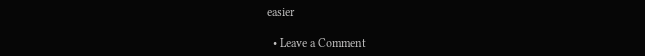easier

  • Leave a Comment